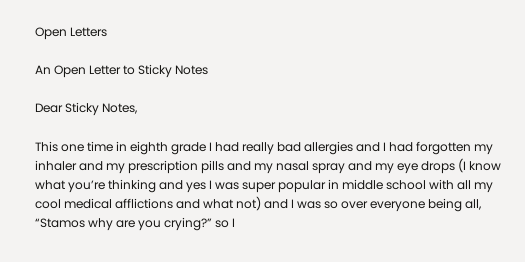Open Letters

An Open Letter to Sticky Notes

Dear Sticky Notes,

This one time in eighth grade I had really bad allergies and I had forgotten my inhaler and my prescription pills and my nasal spray and my eye drops (I know what you’re thinking and yes I was super popular in middle school with all my cool medical afflictions and what not) and I was so over everyone being all, “Stamos why are you crying?” so I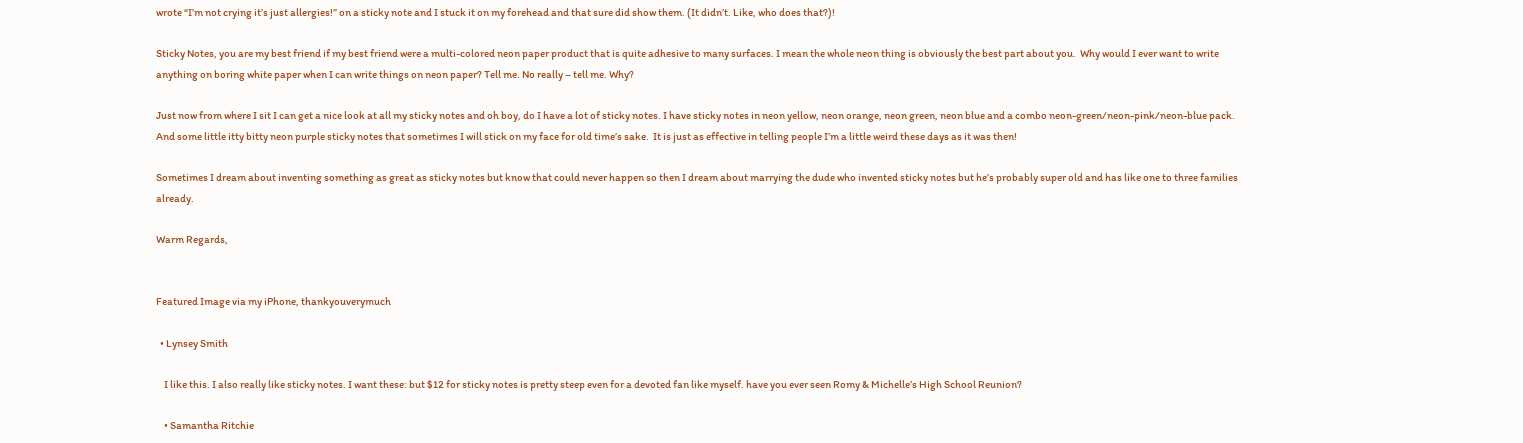wrote “I’m not crying it’s just allergies!” on a sticky note and I stuck it on my forehead and that sure did show them. (It didn’t. Like, who does that?)!

Sticky Notes, you are my best friend if my best friend were a multi-colored neon paper product that is quite adhesive to many surfaces. I mean the whole neon thing is obviously the best part about you.  Why would I ever want to write anything on boring white paper when I can write things on neon paper? Tell me. No really – tell me. Why?

Just now from where I sit I can get a nice look at all my sticky notes and oh boy, do I have a lot of sticky notes. I have sticky notes in neon yellow, neon orange, neon green, neon blue and a combo neon-green/neon-pink/neon-blue pack. And some little itty bitty neon purple sticky notes that sometimes I will stick on my face for old time’s sake.  It is just as effective in telling people I’m a little weird these days as it was then!

Sometimes I dream about inventing something as great as sticky notes but know that could never happen so then I dream about marrying the dude who invented sticky notes but he’s probably super old and has like one to three families already.

Warm Regards,


Featured Image via my iPhone, thankyouverymuch

  • Lynsey Smith

    I like this. I also really like sticky notes. I want these: but $12 for sticky notes is pretty steep even for a devoted fan like myself. have you ever seen Romy & Michelle’s High School Reunion?

    • Samantha Ritchie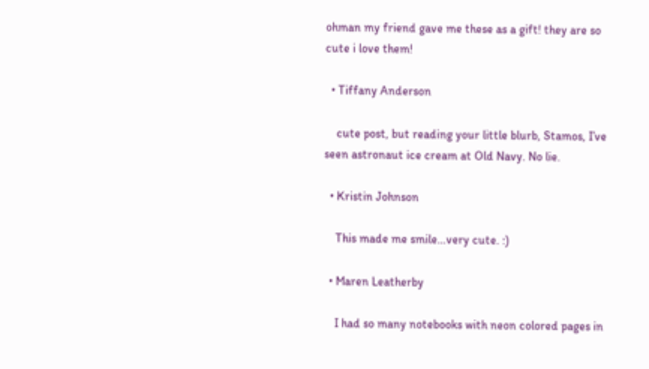ohman my friend gave me these as a gift! they are so cute i love them!

  • Tiffany Anderson

    cute post, but reading your little blurb, Stamos, I’ve seen astronaut ice cream at Old Navy. No lie.

  • Kristin Johnson

    This made me smile…very cute. :)

  • Maren Leatherby

    I had so many notebooks with neon colored pages in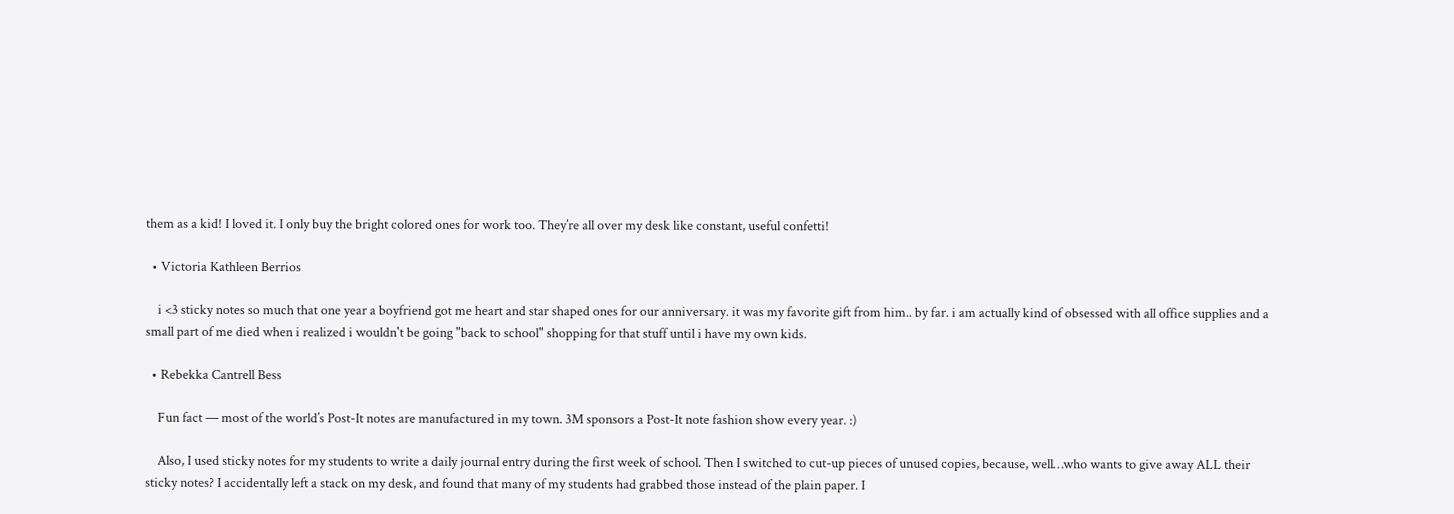them as a kid! I loved it. I only buy the bright colored ones for work too. They’re all over my desk like constant, useful confetti!

  • Victoria Kathleen Berrios

    i <3 sticky notes so much that one year a boyfriend got me heart and star shaped ones for our anniversary. it was my favorite gift from him.. by far. i am actually kind of obsessed with all office supplies and a small part of me died when i realized i wouldn't be going "back to school" shopping for that stuff until i have my own kids.

  • Rebekka Cantrell Bess

    Fun fact — most of the world’s Post-It notes are manufactured in my town. 3M sponsors a Post-It note fashion show every year. :)

    Also, I used sticky notes for my students to write a daily journal entry during the first week of school. Then I switched to cut-up pieces of unused copies, because, well…who wants to give away ALL their sticky notes? I accidentally left a stack on my desk, and found that many of my students had grabbed those instead of the plain paper. I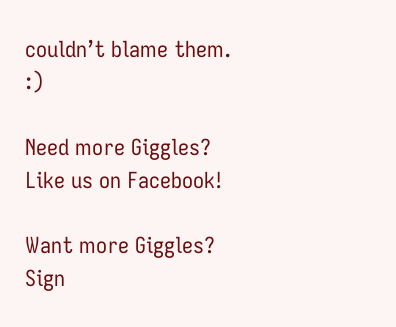couldn’t blame them. :)

Need more Giggles?
Like us on Facebook!

Want more Giggles?
Sign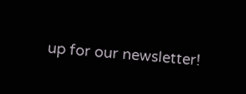up for our newsletter!